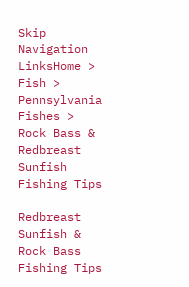Skip Navigation LinksHome > Fish > Pennsylvania Fishes > Rock Bass & Redbreast Sunfish Fishing Tips

Redbreast Sunfish & Rock Bass Fishing Tips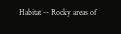Habitat -- Rocky areas of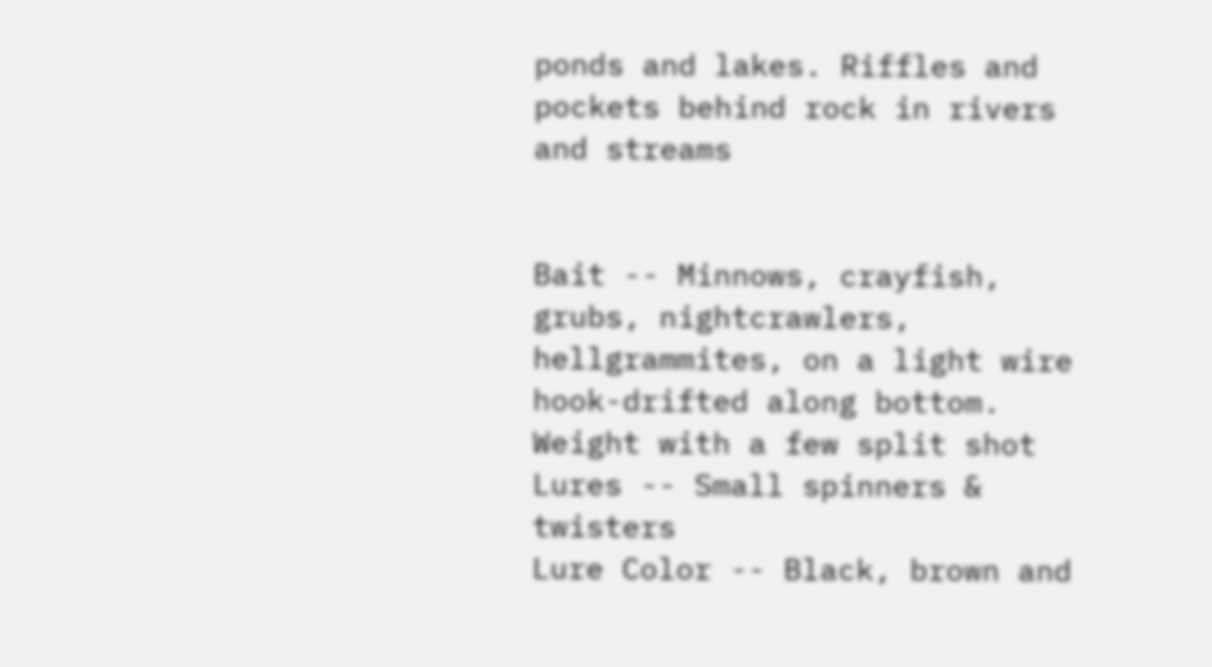ponds and lakes. Riffles and pockets behind rock in rivers and streams


Bait -- Minnows, crayfish, grubs, nightcrawlers, hellgrammites, on a light wire hook-drifted along bottom. Weight with a few split shot
Lures -- Small spinners & twisters
Lure Color -- Black, brown and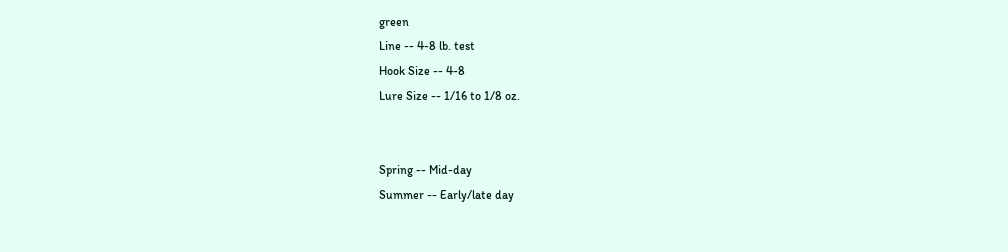green
Line -- 4-8 lb. test
Hook Size -- 4-8
Lure Size -- 1/16 to 1/8 oz.


Spring -- Mid-day
Summer -- Early/late day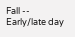Fall -- Early/late day